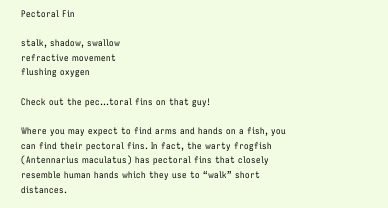Pectoral Fin

stalk, shadow, swallow
refractive movement
flushing oxygen

Check out the pec…toral fins on that guy!

Where you may expect to find arms and hands on a fish, you can find their pectoral fins. In fact, the warty frogfish (Antennarius maculatus) has pectoral fins that closely resemble human hands which they use to “walk” short distances.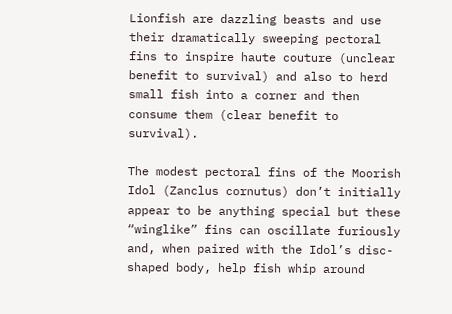Lionfish are dazzling beasts and use their dramatically sweeping pectoral fins to inspire haute couture (unclear benefit to survival) and also to herd small fish into a corner and then consume them (clear benefit to survival).

The modest pectoral fins of the Moorish Idol (Zanclus cornutus) don’t initially appear to be anything special but these “winglike” fins can oscillate furiously and, when paired with the Idol’s disc-shaped body, help fish whip around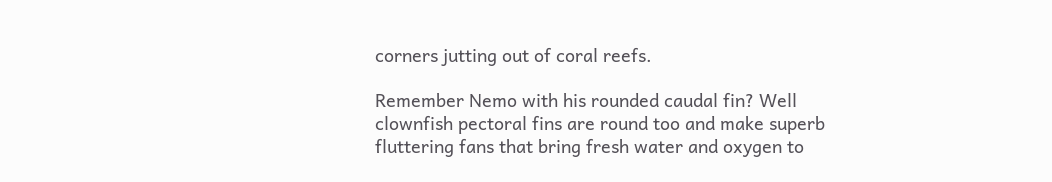corners jutting out of coral reefs.

Remember Nemo with his rounded caudal fin? Well clownfish pectoral fins are round too and make superb fluttering fans that bring fresh water and oxygen to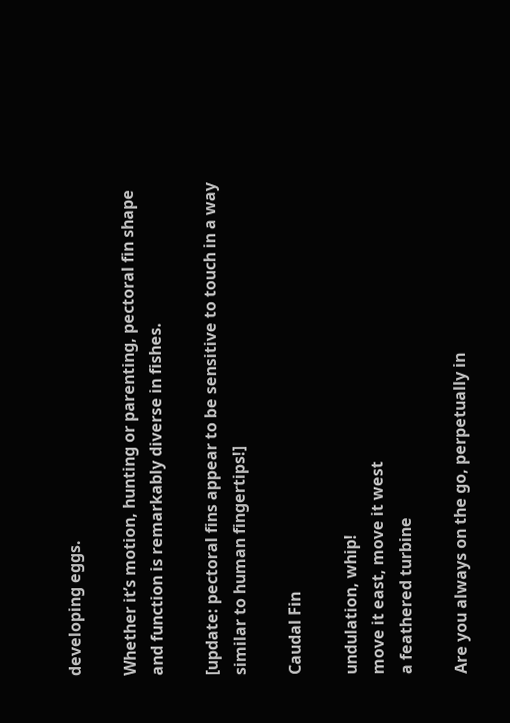developing eggs.

Whether it’s motion, hunting or parenting, pectoral fin shape and function is remarkably diverse in fishes.

[update: pectoral fins appear to be sensitive to touch in a way similar to human fingertips!]

Caudal Fin

undulation, whip!
move it east, move it west
a feathered turbine

Are you always on the go, perpetually in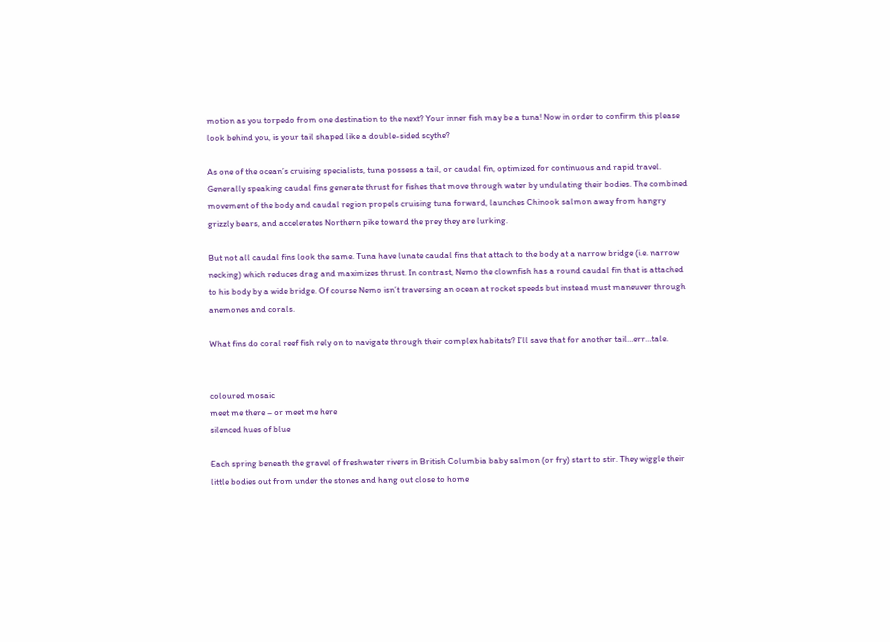motion as you torpedo from one destination to the next? Your inner fish may be a tuna! Now in order to confirm this please look behind you, is your tail shaped like a double-sided scythe?

As one of the ocean’s cruising specialists, tuna possess a tail, or caudal fin, optimized for continuous and rapid travel. Generally speaking caudal fins generate thrust for fishes that move through water by undulating their bodies. The combined movement of the body and caudal region propels cruising tuna forward, launches Chinook salmon away from hangry grizzly bears, and accelerates Northern pike toward the prey they are lurking.

But not all caudal fins look the same. Tuna have lunate caudal fins that attach to the body at a narrow bridge (i.e. narrow necking) which reduces drag and maximizes thrust. In contrast, Nemo the clownfish has a round caudal fin that is attached to his body by a wide bridge. Of course Nemo isn’t traversing an ocean at rocket speeds but instead must maneuver through anemones and corals.

What fins do coral reef fish rely on to navigate through their complex habitats? I’ll save that for another tail…err…tale.


coloured mosaic
meet me there – or meet me here
silenced hues of blue

Each spring beneath the gravel of freshwater rivers in British Columbia baby salmon (or fry) start to stir. They wiggle their little bodies out from under the stones and hang out close to home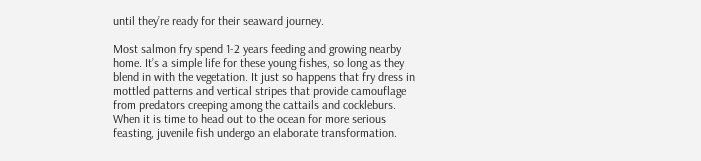until they’re ready for their seaward journey.

Most salmon fry spend 1-2 years feeding and growing nearby home. It’s a simple life for these young fishes, so long as they blend in with the vegetation. It just so happens that fry dress in mottled patterns and vertical stripes that provide camouflage from predators creeping among the cattails and cockleburs. When it is time to head out to the ocean for more serious feasting, juvenile fish undergo an elaborate transformation.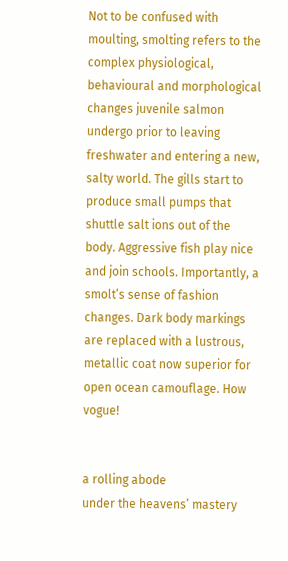Not to be confused with moulting, smolting refers to the complex physiological, behavioural and morphological changes juvenile salmon undergo prior to leaving freshwater and entering a new, salty world. The gills start to produce small pumps that shuttle salt ions out of the body. Aggressive fish play nice and join schools. Importantly, a smolt’s sense of fashion changes. Dark body markings are replaced with a lustrous, metallic coat now superior for open ocean camouflage. How vogue!


a rolling abode
under the heavens’ mastery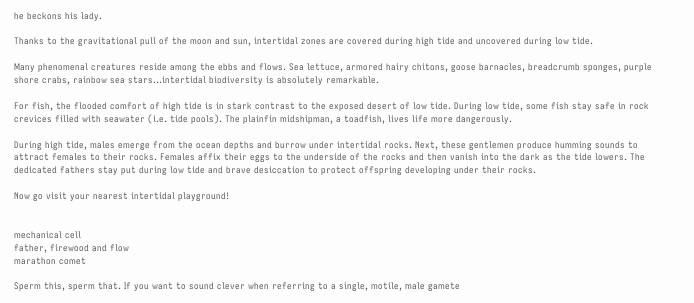he beckons his lady.

Thanks to the gravitational pull of the moon and sun, intertidal zones are covered during high tide and uncovered during low tide.

Many phenomenal creatures reside among the ebbs and flows. Sea lettuce, armored hairy chitons, goose barnacles, breadcrumb sponges, purple shore crabs, rainbow sea stars…intertidal biodiversity is absolutely remarkable.

For fish, the flooded comfort of high tide is in stark contrast to the exposed desert of low tide. During low tide, some fish stay safe in rock crevices filled with seawater (i.e. tide pools). The plainfin midshipman, a toadfish, lives life more dangerously.

During high tide, males emerge from the ocean depths and burrow under intertidal rocks. Next, these gentlemen produce humming sounds to attract females to their rocks. Females affix their eggs to the underside of the rocks and then vanish into the dark as the tide lowers. The dedicated fathers stay put during low tide and brave desiccation to protect offspring developing under their rocks.

Now go visit your nearest intertidal playground!


mechanical cell
father, firewood and flow
marathon comet

Sperm this, sperm that. If you want to sound clever when referring to a single, motile, male gamete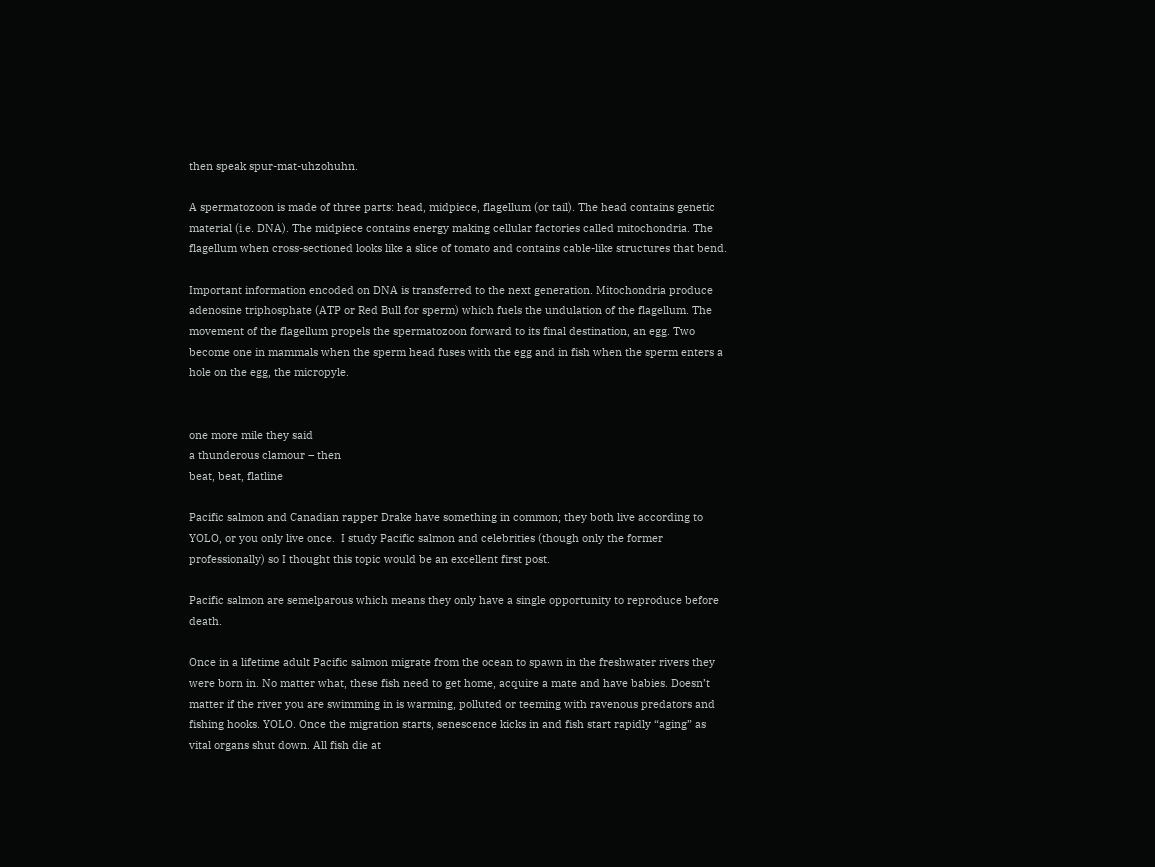then speak spur-mat-uhzohuhn.

A spermatozoon is made of three parts: head, midpiece, flagellum (or tail). The head contains genetic material (i.e. DNA). The midpiece contains energy making cellular factories called mitochondria. The flagellum when cross-sectioned looks like a slice of tomato and contains cable-like structures that bend.

Important information encoded on DNA is transferred to the next generation. Mitochondria produce adenosine triphosphate (ATP or Red Bull for sperm) which fuels the undulation of the flagellum. The movement of the flagellum propels the spermatozoon forward to its final destination, an egg. Two become one in mammals when the sperm head fuses with the egg and in fish when the sperm enters a hole on the egg, the micropyle.


one more mile they said
a thunderous clamour – then
beat, beat, flatline

Pacific salmon and Canadian rapper Drake have something in common; they both live according to YOLO, or you only live once.  I study Pacific salmon and celebrities (though only the former professionally) so I thought this topic would be an excellent first post.

Pacific salmon are semelparous which means they only have a single opportunity to reproduce before death.

Once in a lifetime adult Pacific salmon migrate from the ocean to spawn in the freshwater rivers they were born in. No matter what, these fish need to get home, acquire a mate and have babies. Doesn’t matter if the river you are swimming in is warming, polluted or teeming with ravenous predators and fishing hooks. YOLO. Once the migration starts, senescence kicks in and fish start rapidly “aging” as vital organs shut down. All fish die at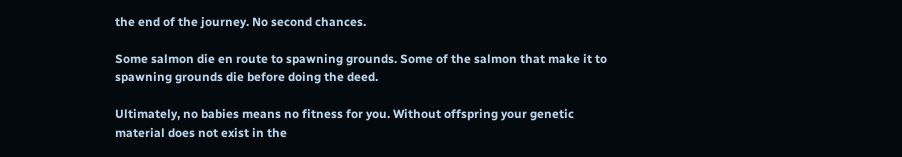the end of the journey. No second chances.

Some salmon die en route to spawning grounds. Some of the salmon that make it to spawning grounds die before doing the deed.

Ultimately, no babies means no fitness for you. Without offspring your genetic material does not exist in the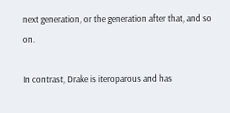next generation, or the generation after that, and so on.

In contrast, Drake is iteroparous and has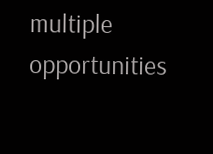multiple opportunities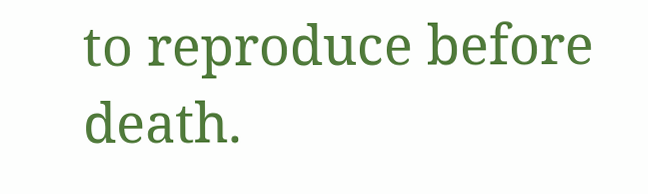to reproduce before death.